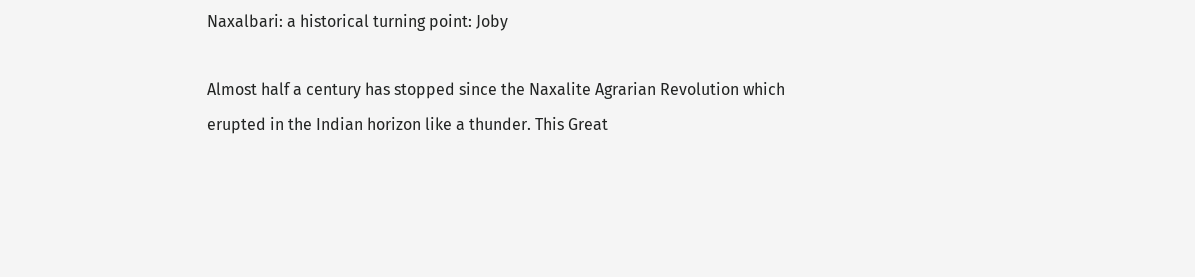Naxalbari: a historical turning point: Joby

Almost half a century has stopped since the Naxalite Agrarian Revolution which erupted in the Indian horizon like a thunder. This Great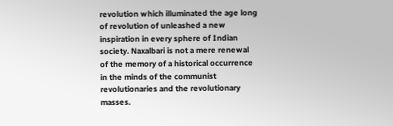revolution which illuminated the age long of revolution of unleashed a new inspiration in every sphere of Indian society. Naxalbari is not a mere renewal of the memory of a historical occurrence in the minds of the communist revolutionaries and the revolutionary masses.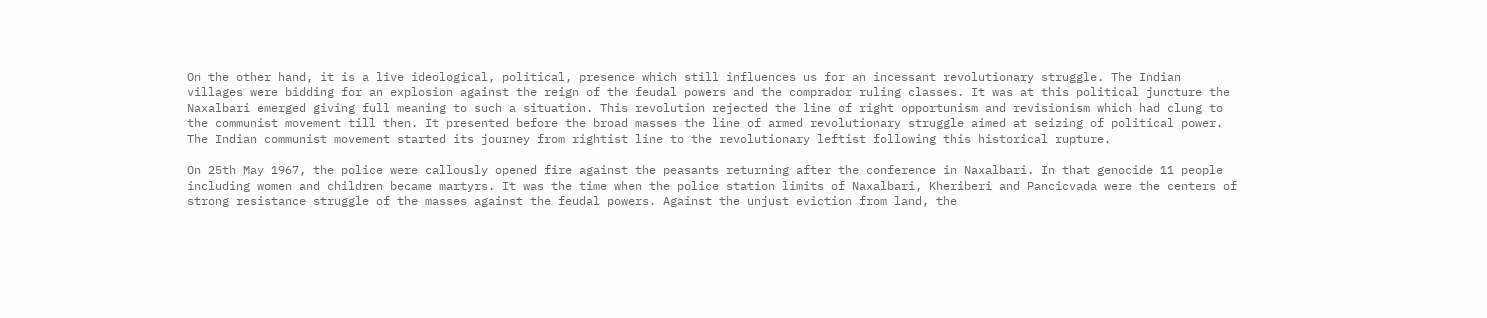On the other hand, it is a live ideological, political, presence which still influences us for an incessant revolutionary struggle. The Indian villages were bidding for an explosion against the reign of the feudal powers and the comprador ruling classes. It was at this political juncture the Naxalbari emerged giving full meaning to such a situation. This revolution rejected the line of right opportunism and revisionism which had clung to the communist movement till then. It presented before the broad masses the line of armed revolutionary struggle aimed at seizing of political power. The Indian communist movement started its journey from rightist line to the revolutionary leftist following this historical rupture.

On 25th May 1967, the police were callously opened fire against the peasants returning after the conference in Naxalbari. In that genocide 11 people including women and children became martyrs. It was the time when the police station limits of Naxalbari, Kheriberi and Pancicvada were the centers of strong resistance struggle of the masses against the feudal powers. Against the unjust eviction from land, the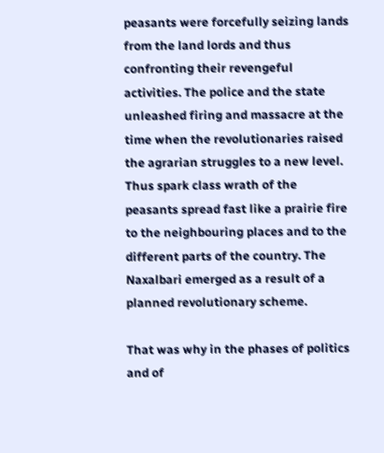peasants were forcefully seizing lands from the land lords and thus confronting their revengeful activities. The police and the state unleashed firing and massacre at the time when the revolutionaries raised the agrarian struggles to a new level. Thus spark class wrath of the peasants spread fast like a prairie fire to the neighbouring places and to the different parts of the country. The Naxalbari emerged as a result of a planned revolutionary scheme.

That was why in the phases of politics and of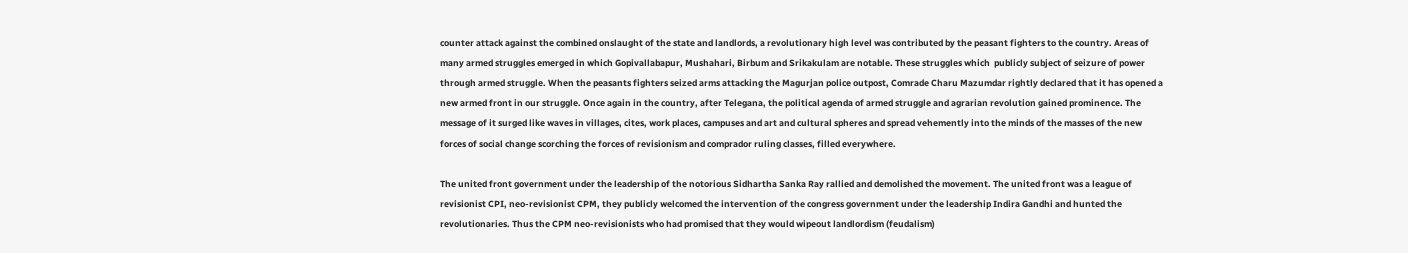counter attack against the combined onslaught of the state and landlords, a revolutionary high level was contributed by the peasant fighters to the country. Areas of many armed struggles emerged in which Gopivallabapur, Mushahari, Birbum and Srikakulam are notable. These struggles which  publicly subject of seizure of power through armed struggle. When the peasants fighters seized arms attacking the Magurjan police outpost, Comrade Charu Mazumdar rightly declared that it has opened a new armed front in our struggle. Once again in the country, after Telegana, the political agenda of armed struggle and agrarian revolution gained prominence. The message of it surged like waves in villages, cites, work places, campuses and art and cultural spheres and spread vehemently into the minds of the masses of the new forces of social change scorching the forces of revisionism and comprador ruling classes, filled everywhere.

The united front government under the leadership of the notorious Sidhartha Sanka Ray rallied and demolished the movement. The united front was a league of revisionist CPI, neo-revisionist CPM, they publicly welcomed the intervention of the congress government under the leadership Indira Gandhi and hunted the revolutionaries. Thus the CPM neo-revisionists who had promised that they would wipeout landlordism (feudalism)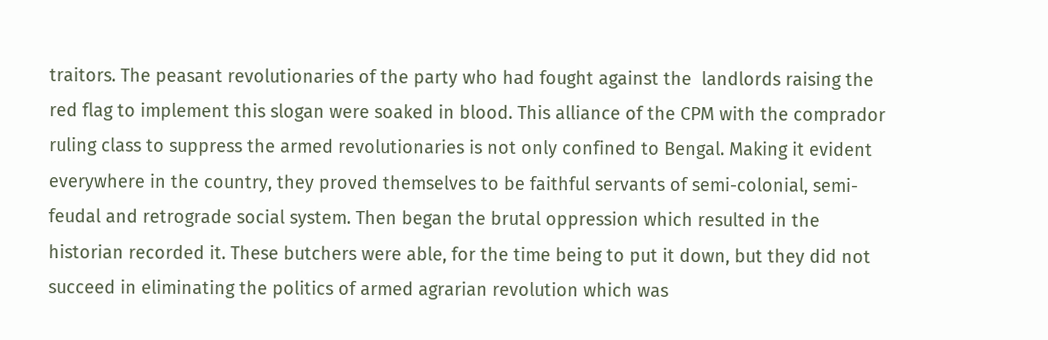traitors. The peasant revolutionaries of the party who had fought against the  landlords raising the red flag to implement this slogan were soaked in blood. This alliance of the CPM with the comprador ruling class to suppress the armed revolutionaries is not only confined to Bengal. Making it evident everywhere in the country, they proved themselves to be faithful servants of semi-colonial, semi-feudal and retrograde social system. Then began the brutal oppression which resulted in the historian recorded it. These butchers were able, for the time being to put it down, but they did not succeed in eliminating the politics of armed agrarian revolution which was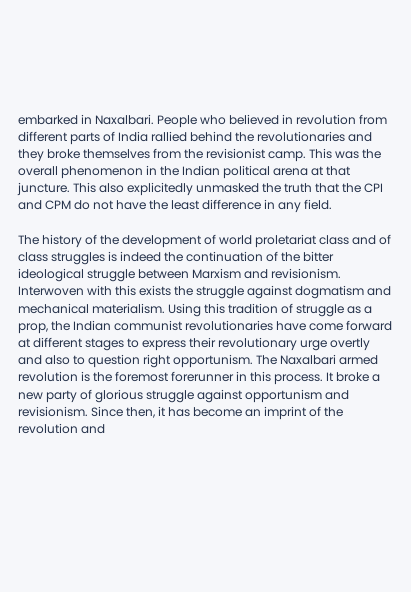embarked in Naxalbari. People who believed in revolution from different parts of India rallied behind the revolutionaries and they broke themselves from the revisionist camp. This was the overall phenomenon in the Indian political arena at that juncture. This also explicitedly unmasked the truth that the CPI and CPM do not have the least difference in any field.

The history of the development of world proletariat class and of class struggles is indeed the continuation of the bitter ideological struggle between Marxism and revisionism. Interwoven with this exists the struggle against dogmatism and mechanical materialism. Using this tradition of struggle as a prop, the Indian communist revolutionaries have come forward at different stages to express their revolutionary urge overtly and also to question right opportunism. The Naxalbari armed revolution is the foremost forerunner in this process. It broke a new party of glorious struggle against opportunism and revisionism. Since then, it has become an imprint of the revolution and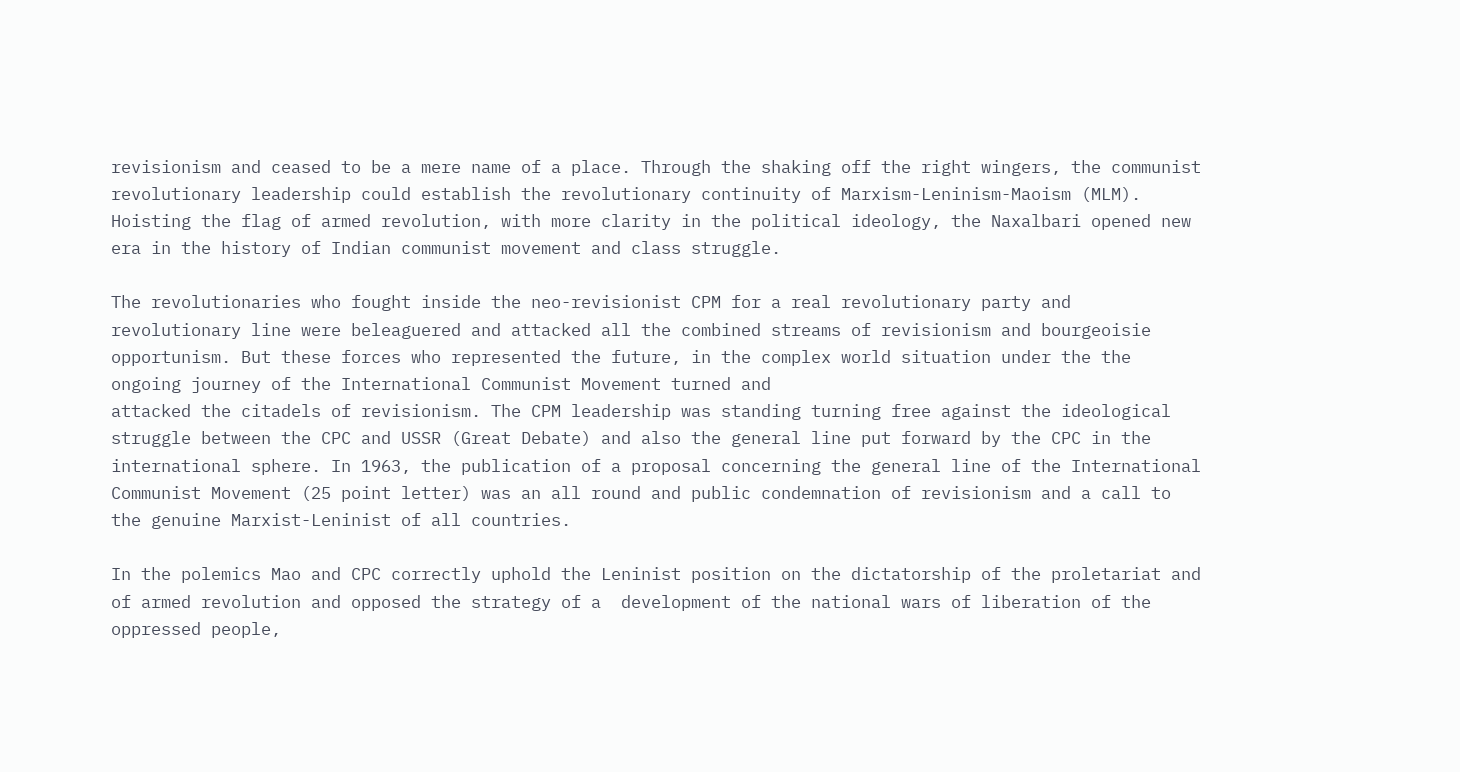revisionism and ceased to be a mere name of a place. Through the shaking off the right wingers, the communist revolutionary leadership could establish the revolutionary continuity of Marxism-Leninism-Maoism (MLM). Hoisting the flag of armed revolution, with more clarity in the political ideology, the Naxalbari opened new era in the history of Indian communist movement and class struggle.

The revolutionaries who fought inside the neo-revisionist CPM for a real revolutionary party and revolutionary line were beleaguered and attacked all the combined streams of revisionism and bourgeoisie opportunism. But these forces who represented the future, in the complex world situation under the the ongoing journey of the International Communist Movement turned and
attacked the citadels of revisionism. The CPM leadership was standing turning free against the ideological struggle between the CPC and USSR (Great Debate) and also the general line put forward by the CPC in the international sphere. In 1963, the publication of a proposal concerning the general line of the International Communist Movement (25 point letter) was an all round and public condemnation of revisionism and a call to the genuine Marxist-Leninist of all countries.

In the polemics Mao and CPC correctly uphold the Leninist position on the dictatorship of the proletariat and of armed revolution and opposed the strategy of a  development of the national wars of liberation of the oppressed people,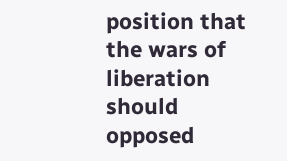position that the wars of liberation should  opposed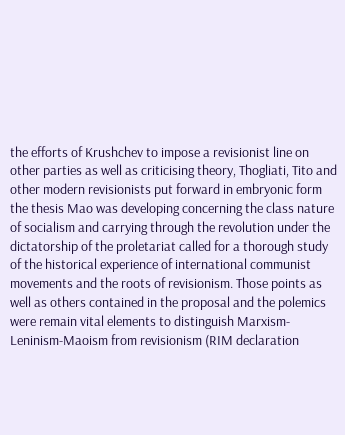the efforts of Krushchev to impose a revisionist line on other parties as well as criticising theory, Thogliati, Tito and other modern revisionists put forward in embryonic form the thesis Mao was developing concerning the class nature of socialism and carrying through the revolution under the dictatorship of the proletariat called for a thorough study of the historical experience of international communist movements and the roots of revisionism. Those points as well as others contained in the proposal and the polemics were remain vital elements to distinguish Marxism-Leninism-Maoism from revisionism (RIM declaration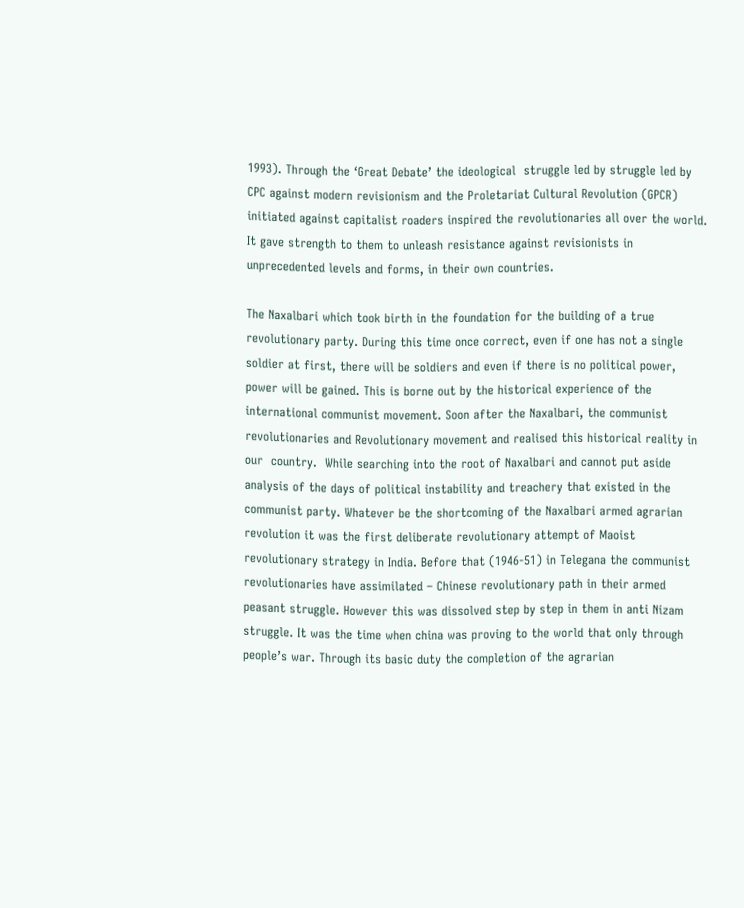1993). Through the ‘Great Debate’ the ideological  struggle led by struggle led by CPC against modern revisionism and the Proletariat Cultural Revolution (GPCR) initiated against capitalist roaders inspired the revolutionaries all over the world. It gave strength to them to unleash resistance against revisionists in unprecedented levels and forms, in their own countries.

The Naxalbari which took birth in the foundation for the building of a true revolutionary party. During this time once correct, even if one has not a single soldier at first, there will be soldiers and even if there is no political power, power will be gained. This is borne out by the historical experience of the international communist movement. Soon after the Naxalbari, the communist revolutionaries and Revolutionary movement and realised this historical reality in our  country.  While searching into the root of Naxalbari and cannot put aside analysis of the days of political instability and treachery that existed in the communist party. Whatever be the shortcoming of the Naxalbari armed agrarian revolution it was the first deliberate revolutionary attempt of Maoist revolutionary strategy in India. Before that (1946-51) in Telegana the communist revolutionaries have assimilated – Chinese revolutionary path in their armed peasant struggle. However this was dissolved step by step in them in anti Nizam struggle. It was the time when china was proving to the world that only through people’s war. Through its basic duty the completion of the agrarian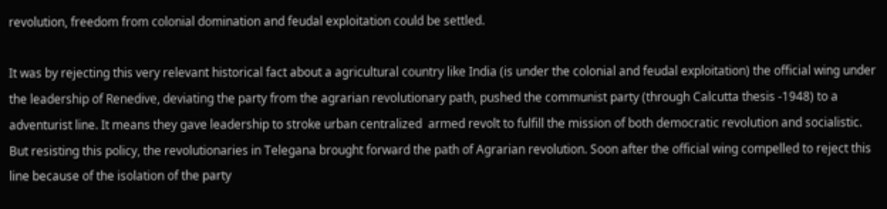revolution, freedom from colonial domination and feudal exploitation could be settled.

It was by rejecting this very relevant historical fact about a agricultural country like India (is under the colonial and feudal exploitation) the official wing under the leadership of Renedive, deviating the party from the agrarian revolutionary path, pushed the communist party (through Calcutta thesis -1948) to a adventurist line. It means they gave leadership to stroke urban centralized  armed revolt to fulfill the mission of both democratic revolution and socialistic. But resisting this policy, the revolutionaries in Telegana brought forward the path of Agrarian revolution. Soon after the official wing compelled to reject this line because of the isolation of the party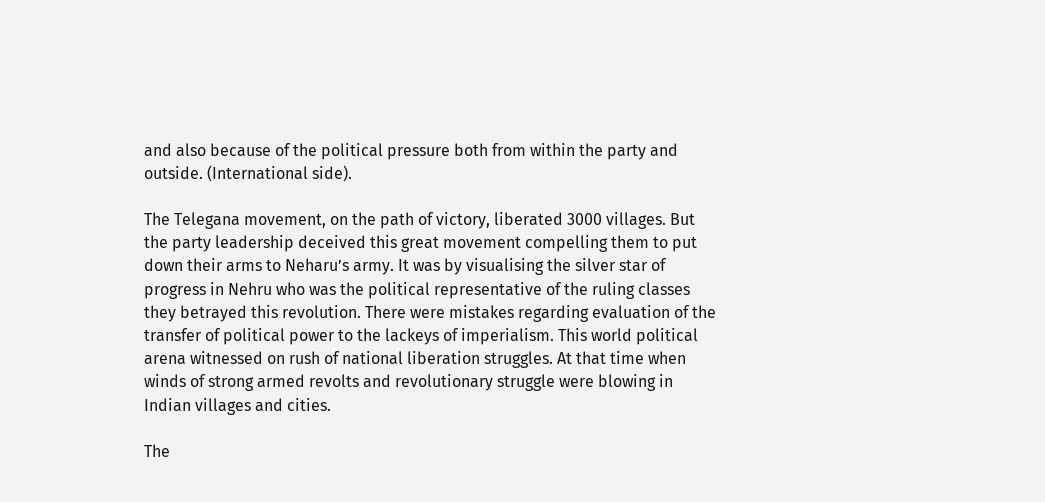and also because of the political pressure both from within the party and outside. (International side).

The Telegana movement, on the path of victory, liberated 3000 villages. But the party leadership deceived this great movement compelling them to put down their arms to Neharu’s army. It was by visualising the silver star of progress in Nehru who was the political representative of the ruling classes they betrayed this revolution. There were mistakes regarding evaluation of the transfer of political power to the lackeys of imperialism. This world political arena witnessed on rush of national liberation struggles. At that time when winds of strong armed revolts and revolutionary struggle were blowing in Indian villages and cities.

The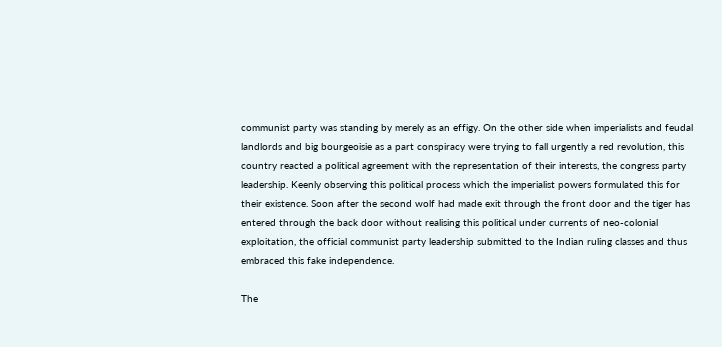communist party was standing by merely as an effigy. On the other side when imperialists and feudal landlords and big bourgeoisie as a part conspiracy were trying to fall urgently a red revolution, this country reacted a political agreement with the representation of their interests, the congress party leadership. Keenly observing this political process which the imperialist powers formulated this for their existence. Soon after the second wolf had made exit through the front door and the tiger has entered through the back door without realising this political under currents of neo-colonial exploitation, the official communist party leadership submitted to the Indian ruling classes and thus embraced this fake independence.

The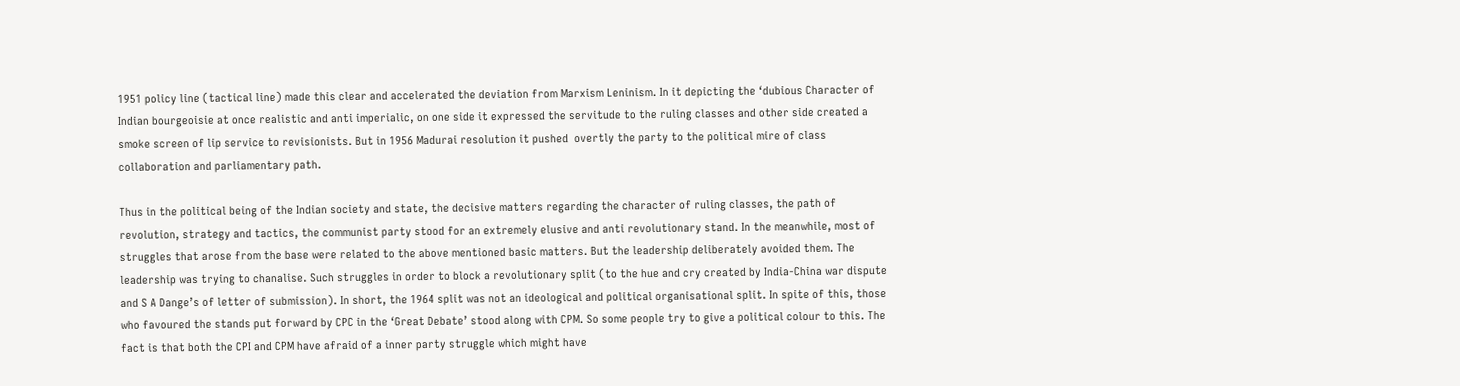1951 policy line (tactical line) made this clear and accelerated the deviation from Marxism Leninism. In it depicting the ‘dubious Character of Indian bourgeoisie at once realistic and anti imperialic, on one side it expressed the servitude to the ruling classes and other side created a smoke screen of lip service to revisionists. But in 1956 Madurai resolution it pushed  overtly the party to the political mire of class collaboration and parliamentary path.

Thus in the political being of the Indian society and state, the decisive matters regarding the character of ruling classes, the path of revolution, strategy and tactics, the communist party stood for an extremely elusive and anti revolutionary stand. In the meanwhile, most of struggles that arose from the base were related to the above mentioned basic matters. But the leadership deliberately avoided them. The leadership was trying to chanalise. Such struggles in order to block a revolutionary split (to the hue and cry created by India-China war dispute and S A Dange’s of letter of submission). In short, the 1964 split was not an ideological and political organisational split. In spite of this, those who favoured the stands put forward by CPC in the ‘Great Debate’ stood along with CPM. So some people try to give a political colour to this. The fact is that both the CPI and CPM have afraid of a inner party struggle which might have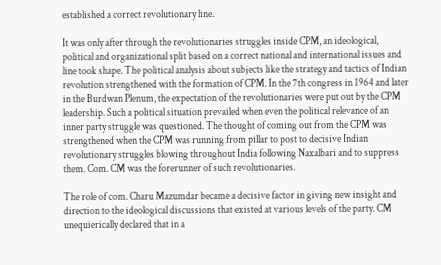established a correct revolutionary line.

It was only after through the revolutionaries struggles inside CPM, an ideological, political and organizational split based on a correct national and international issues and line took shape. The political analysis about subjects like the strategy and tactics of Indian revolution strengthened with the formation of CPM. In the 7th congress in 1964 and later in the Burdwan Plenum, the expectation of the revolutionaries were put out by the CPM leadership. Such a political situation prevailed when even the political relevance of an inner party struggle was questioned. The thought of coming out from the CPM was strengthened when the CPM was running from pillar to post to decisive Indian revolutionary struggles blowing throughout India following Naxalbari and to suppress them. Com. CM was the forerunner of such revolutionaries.

The role of com. Charu Mazumdar became a decisive factor in giving new insight and direction to the ideological discussions that existed at various levels of the party. CM unequierically declared that in a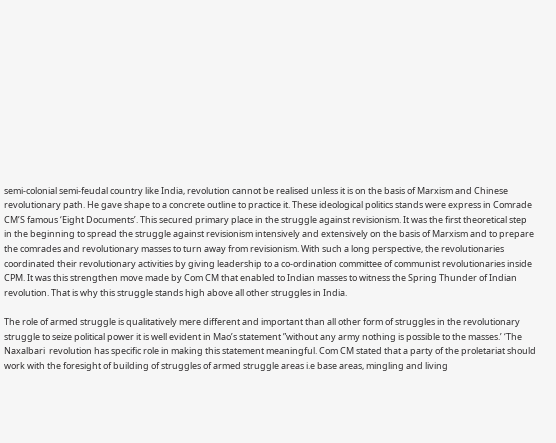semi-colonial semi-feudal country like India, revolution cannot be realised unless it is on the basis of Marxism and Chinese revolutionary path. He gave shape to a concrete outline to practice it. These ideological politics stands were express in Comrade CM’S famous ‘Eight Documents’. This secured primary place in the struggle against revisionism. It was the first theoretical step in the beginning to spread the struggle against revisionism intensively and extensively on the basis of Marxism and to prepare the comrades and revolutionary masses to turn away from revisionism. With such a long perspective, the revolutionaries coordinated their revolutionary activities by giving leadership to a co-ordination committee of communist revolutionaries inside CPM. It was this strengthen move made by Com CM that enabled to Indian masses to witness the Spring Thunder of Indian revolution. That is why this struggle stands high above all other struggles in India.

The role of armed struggle is qualitatively mere different and important than all other form of struggles in the revolutionary struggle to seize political power it is well evident in Mao’s statement ”without any army nothing is possible to the masses.’ ‘The Naxalbari  revolution has specific role in making this statement meaningful. Com CM stated that a party of the proletariat should work with the foresight of building of struggles of armed struggle areas i.e base areas, mingling and living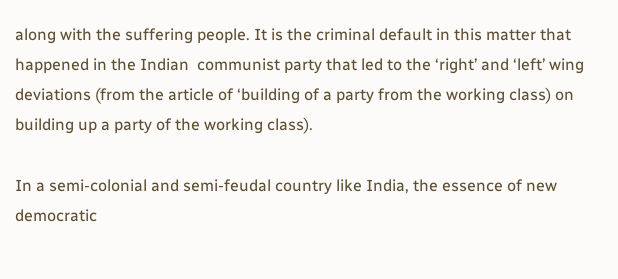along with the suffering people. It is the criminal default in this matter that happened in the Indian  communist party that led to the ‘right’ and ‘left’ wing deviations (from the article of ‘building of a party from the working class) on building up a party of the working class).

In a semi-colonial and semi-feudal country like India, the essence of new democratic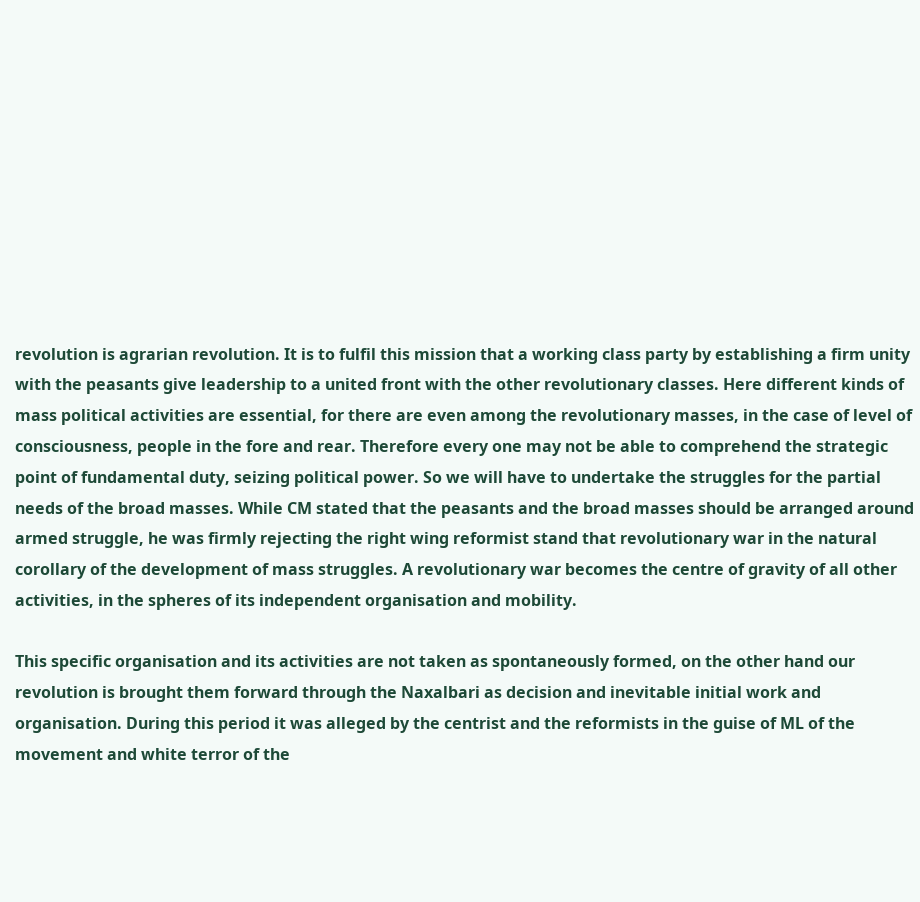revolution is agrarian revolution. It is to fulfil this mission that a working class party by establishing a firm unity with the peasants give leadership to a united front with the other revolutionary classes. Here different kinds of mass political activities are essential, for there are even among the revolutionary masses, in the case of level of consciousness, people in the fore and rear. Therefore every one may not be able to comprehend the strategic point of fundamental duty, seizing political power. So we will have to undertake the struggles for the partial needs of the broad masses. While CM stated that the peasants and the broad masses should be arranged around armed struggle, he was firmly rejecting the right wing reformist stand that revolutionary war in the natural corollary of the development of mass struggles. A revolutionary war becomes the centre of gravity of all other activities, in the spheres of its independent organisation and mobility.

This specific organisation and its activities are not taken as spontaneously formed, on the other hand our revolution is brought them forward through the Naxalbari as decision and inevitable initial work and organisation. During this period it was alleged by the centrist and the reformists in the guise of ML of the movement and white terror of the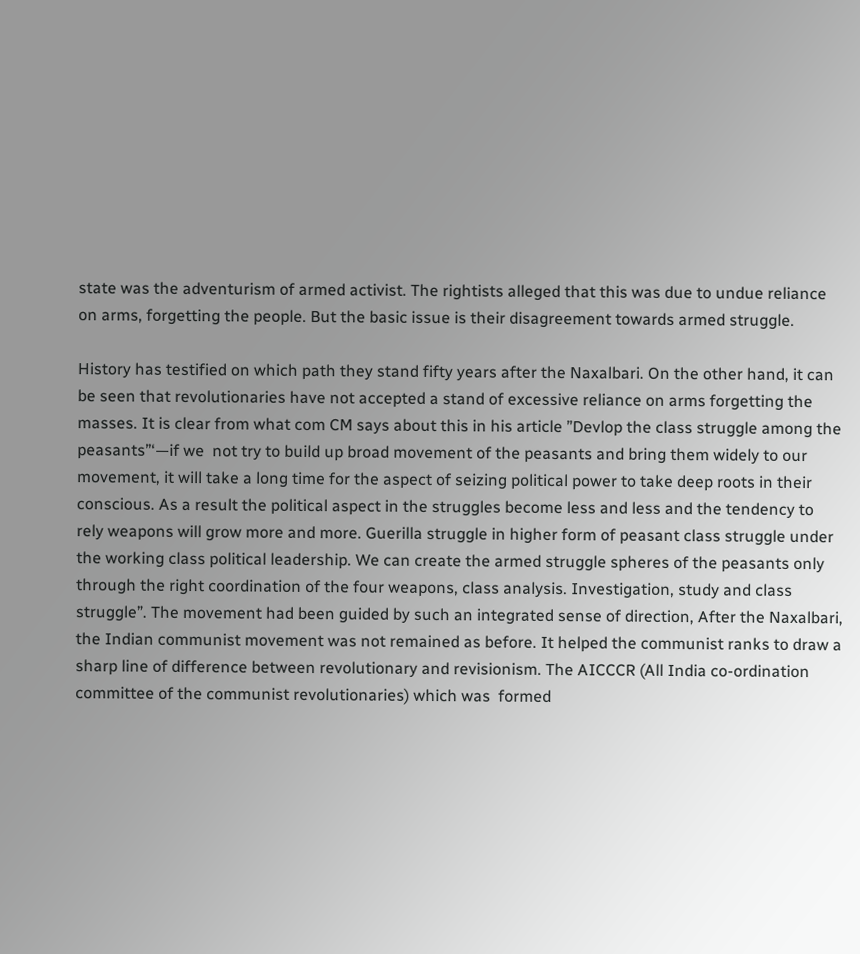state was the adventurism of armed activist. The rightists alleged that this was due to undue reliance on arms, forgetting the people. But the basic issue is their disagreement towards armed struggle.

History has testified on which path they stand fifty years after the Naxalbari. On the other hand, it can be seen that revolutionaries have not accepted a stand of excessive reliance on arms forgetting the masses. It is clear from what com CM says about this in his article ”Devlop the class struggle among the peasants”‘—if we  not try to build up broad movement of the peasants and bring them widely to our movement, it will take a long time for the aspect of seizing political power to take deep roots in their conscious. As a result the political aspect in the struggles become less and less and the tendency to rely weapons will grow more and more. Guerilla struggle in higher form of peasant class struggle under the working class political leadership. We can create the armed struggle spheres of the peasants only through the right coordination of the four weapons, class analysis. Investigation, study and class struggle”. The movement had been guided by such an integrated sense of direction, After the Naxalbari, the Indian communist movement was not remained as before. It helped the communist ranks to draw a sharp line of difference between revolutionary and revisionism. The AICCCR (All India co-ordination committee of the communist revolutionaries) which was  formed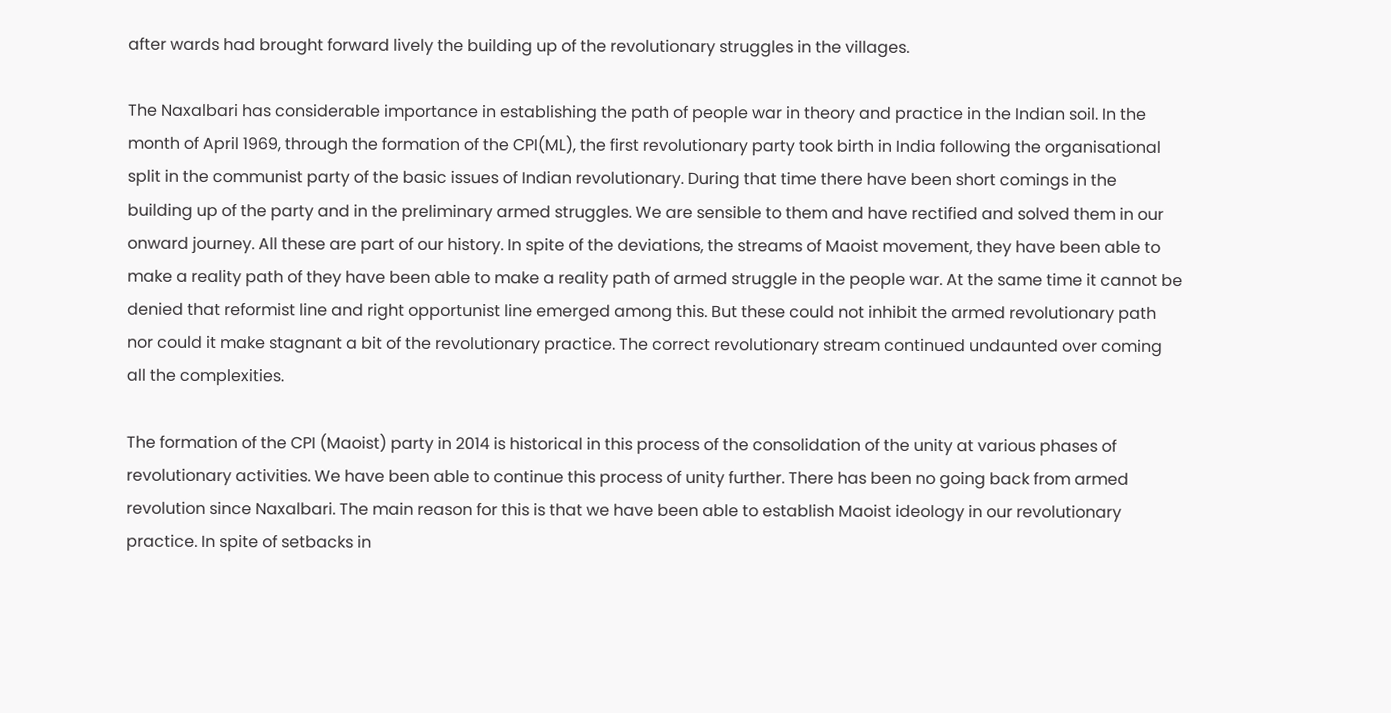after wards had brought forward lively the building up of the revolutionary struggles in the villages.

The Naxalbari has considerable importance in establishing the path of people war in theory and practice in the Indian soil. In the month of April 1969, through the formation of the CPI(ML), the first revolutionary party took birth in India following the organisational split in the communist party of the basic issues of Indian revolutionary. During that time there have been short comings in the building up of the party and in the preliminary armed struggles. We are sensible to them and have rectified and solved them in our onward journey. All these are part of our history. In spite of the deviations, the streams of Maoist movement, they have been able to make a reality path of they have been able to make a reality path of armed struggle in the people war. At the same time it cannot be denied that reformist line and right opportunist line emerged among this. But these could not inhibit the armed revolutionary path nor could it make stagnant a bit of the revolutionary practice. The correct revolutionary stream continued undaunted over coming all the complexities.

The formation of the CPI (Maoist) party in 2014 is historical in this process of the consolidation of the unity at various phases of revolutionary activities. We have been able to continue this process of unity further. There has been no going back from armed revolution since Naxalbari. The main reason for this is that we have been able to establish Maoist ideology in our revolutionary practice. In spite of setbacks in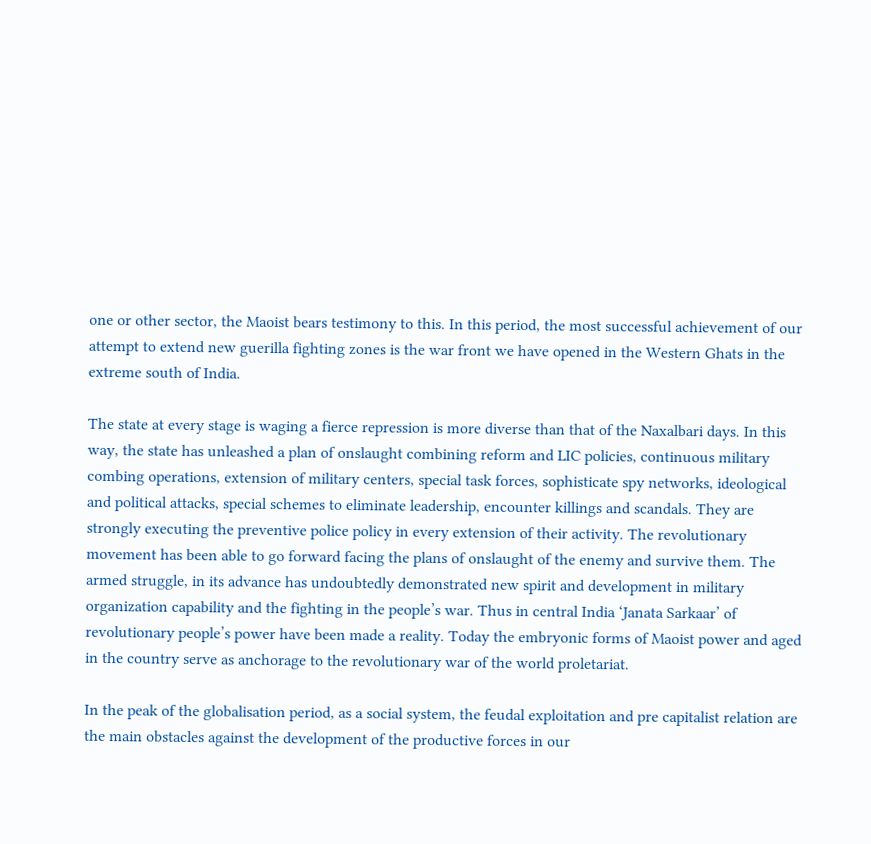one or other sector, the Maoist bears testimony to this. In this period, the most successful achievement of our attempt to extend new guerilla fighting zones is the war front we have opened in the Western Ghats in the extreme south of India.

The state at every stage is waging a fierce repression is more diverse than that of the Naxalbari days. In this way, the state has unleashed a plan of onslaught combining reform and LIC policies, continuous military combing operations, extension of military centers, special task forces, sophisticate spy networks, ideological and political attacks, special schemes to eliminate leadership, encounter killings and scandals. They are strongly executing the preventive police policy in every extension of their activity. The revolutionary movement has been able to go forward facing the plans of onslaught of the enemy and survive them. The armed struggle, in its advance has undoubtedly demonstrated new spirit and development in military organization capability and the fighting in the people’s war. Thus in central India ‘Janata Sarkaar’ of revolutionary people’s power have been made a reality. Today the embryonic forms of Maoist power and aged in the country serve as anchorage to the revolutionary war of the world proletariat.

In the peak of the globalisation period, as a social system, the feudal exploitation and pre capitalist relation are the main obstacles against the development of the productive forces in our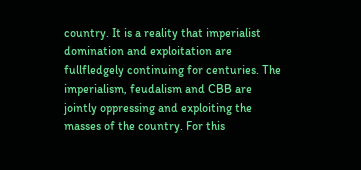country. It is a reality that imperialist domination and exploitation are fullfledgely continuing for centuries. The imperialism, feudalism and CBB are jointly oppressing and exploiting the masses of the country. For this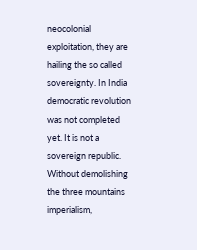neocolonial exploitation, they are hailing the so called sovereignty. In India democratic revolution was not completed yet. It is not a sovereign republic. Without demolishing the three mountains imperialism,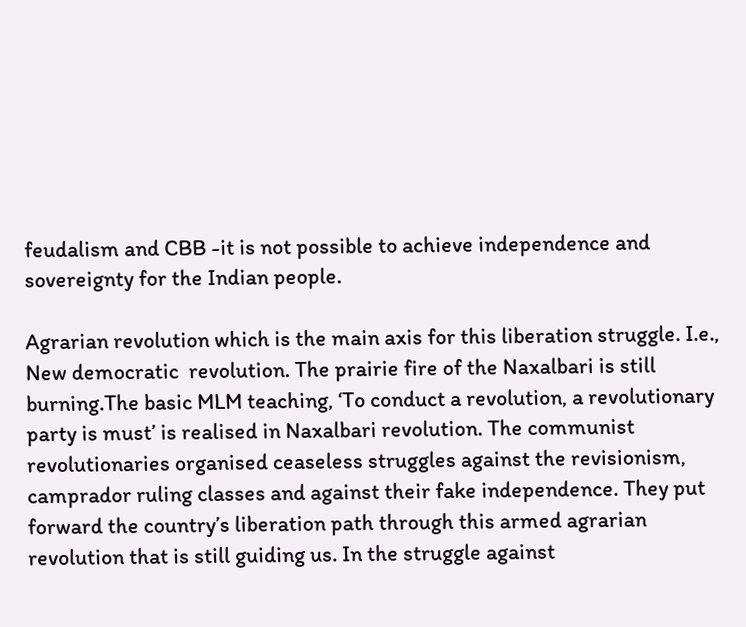feudalism and CBB -it is not possible to achieve independence and sovereignty for the Indian people.

Agrarian revolution which is the main axis for this liberation struggle. I.e., New democratic  revolution. The prairie fire of the Naxalbari is still burning.The basic MLM teaching, ‘To conduct a revolution, a revolutionary party is must’ is realised in Naxalbari revolution. The communist revolutionaries organised ceaseless struggles against the revisionism, camprador ruling classes and against their fake independence. They put forward the country’s liberation path through this armed agrarian revolution that is still guiding us. In the struggle against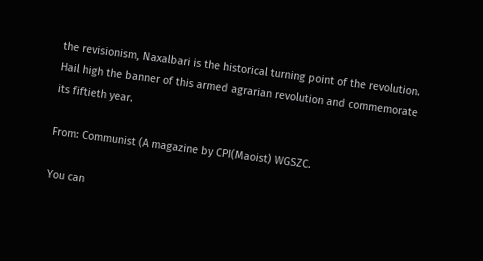the revisionism, Naxalbari is the historical turning point of the revolution. Hail high the banner of this armed agrarian revolution and commemorate its fiftieth year.

From: Communist (A magazine by CPI(Maoist) WGSZC.

You can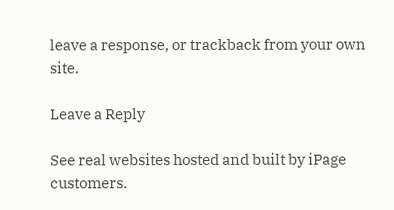leave a response, or trackback from your own site.

Leave a Reply

See real websites hosted and built by iPage customers.